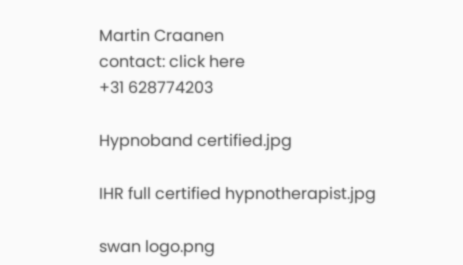Martin Craanen
contact: click here
+31 628774203

Hypnoband certified.jpg

IHR full certified hypnotherapist.jpg

swan logo.png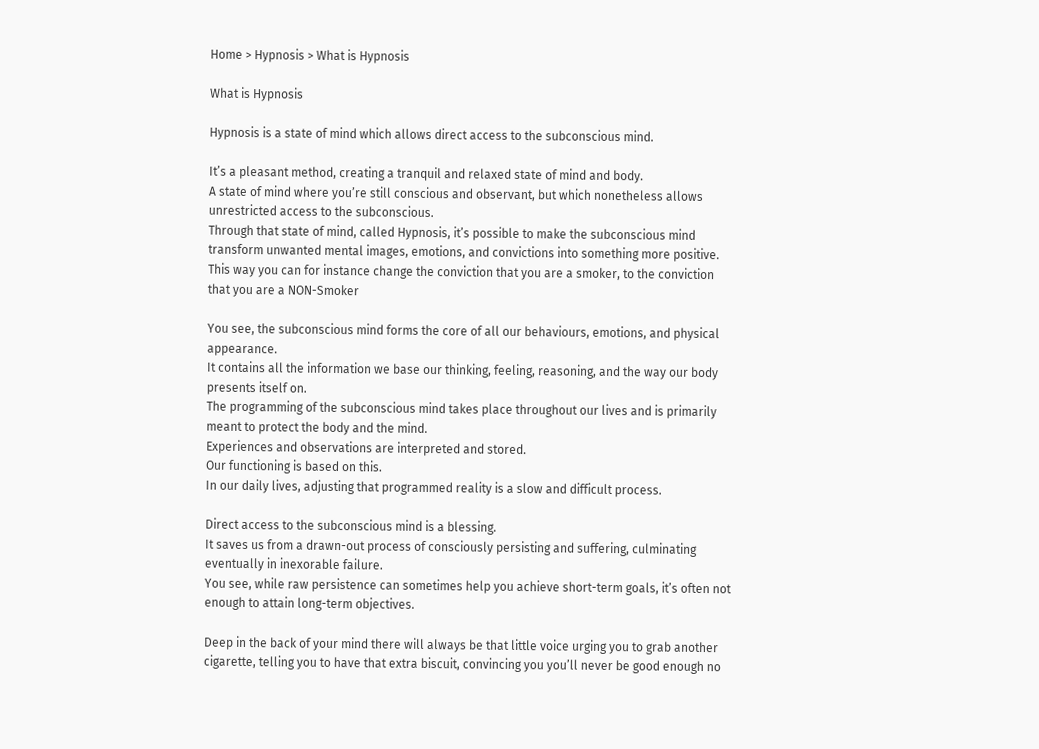Home > Hypnosis > What is Hypnosis

What is Hypnosis

Hypnosis is a state of mind which allows direct access to the subconscious mind.

It’s a pleasant method, creating a tranquil and relaxed state of mind and body.
A state of mind where you’re still conscious and observant, but which nonetheless allows unrestricted access to the subconscious.
Through that state of mind, called Hypnosis, it’s possible to make the subconscious mind transform unwanted mental images, emotions, and convictions into something more positive.
This way you can for instance change the conviction that you are a smoker, to the conviction that you are a NON-Smoker

You see, the subconscious mind forms the core of all our behaviours, emotions, and physical appearance.
It contains all the information we base our thinking, feeling, reasoning, and the way our body presents itself on.
The programming of the subconscious mind takes place throughout our lives and is primarily meant to protect the body and the mind.
Experiences and observations are interpreted and stored.
Our functioning is based on this.
In our daily lives, adjusting that programmed reality is a slow and difficult process.

Direct access to the subconscious mind is a blessing.
It saves us from a drawn-out process of consciously persisting and suffering, culminating eventually in inexorable failure.
You see, while raw persistence can sometimes help you achieve short-term goals, it’s often not enough to attain long-term objectives.

Deep in the back of your mind there will always be that little voice urging you to grab another cigarette, telling you to have that extra biscuit, convincing you you’ll never be good enough no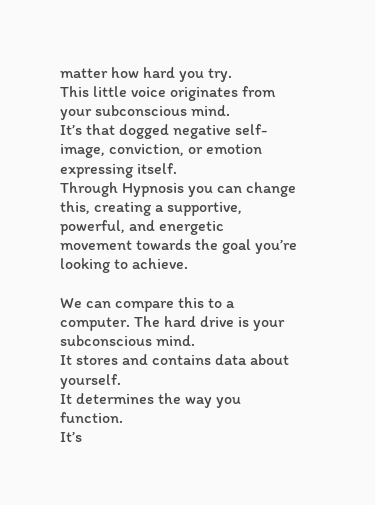matter how hard you try.
This little voice originates from your subconscious mind.
It’s that dogged negative self-image, conviction, or emotion expressing itself.
Through Hypnosis you can change this, creating a supportive, powerful, and energetic movement towards the goal you’re looking to achieve.

We can compare this to a computer. The hard drive is your subconscious mind.
It stores and contains data about yourself.
It determines the way you function.
It’s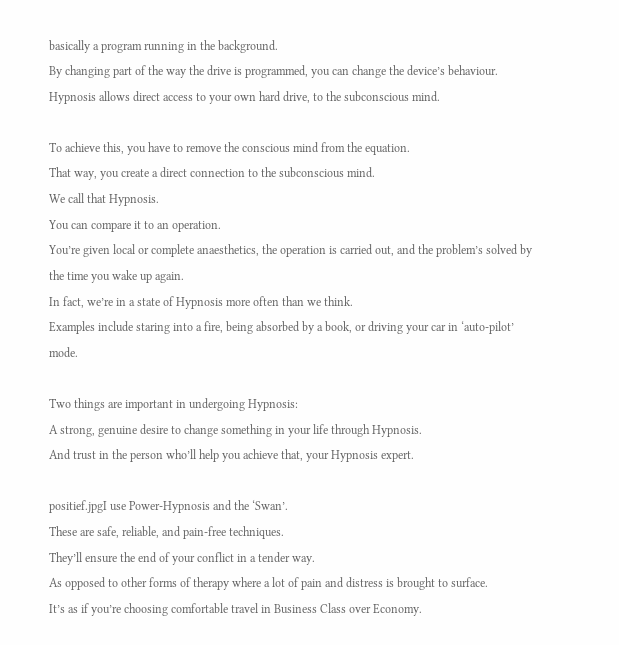basically a program running in the background.
By changing part of the way the drive is programmed, you can change the device’s behaviour.
Hypnosis allows direct access to your own hard drive, to the subconscious mind.

To achieve this, you have to remove the conscious mind from the equation.
That way, you create a direct connection to the subconscious mind.
We call that Hypnosis.
You can compare it to an operation.
You’re given local or complete anaesthetics, the operation is carried out, and the problem’s solved by the time you wake up again.
In fact, we’re in a state of Hypnosis more often than we think.
Examples include staring into a fire, being absorbed by a book, or driving your car in ‘auto-pilot’ mode.

Two things are important in undergoing Hypnosis:
A strong, genuine desire to change something in your life through Hypnosis.
And trust in the person who’ll help you achieve that, your Hypnosis expert.

positief.jpgI use Power-Hypnosis and the ‘Swan’.
These are safe, reliable, and pain-free techniques.
They’ll ensure the end of your conflict in a tender way.
As opposed to other forms of therapy where a lot of pain and distress is brought to surface.
It’s as if you’re choosing comfortable travel in Business Class over Economy.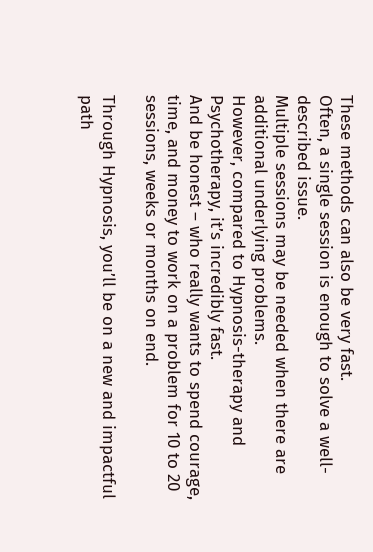These methods can also be very fast.
Often, a single session is enough to solve a well-described issue.
Multiple sessions may be needed when there are additional underlying problems.
However, compared to Hypnosis-therapy and Psychotherapy, it’s incredibly fast.
And be honest – who really wants to spend courage, time, and money to work on a problem for 10 to 20 sessions, weeks or months on end.

Through Hypnosis, you’ll be on a new and impactful path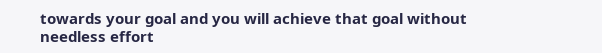towards your goal and you will achieve that goal without needless effort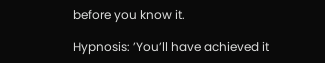before you know it.

Hypnosis: ’You’ll have achieved it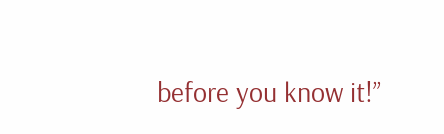before you know it!’’